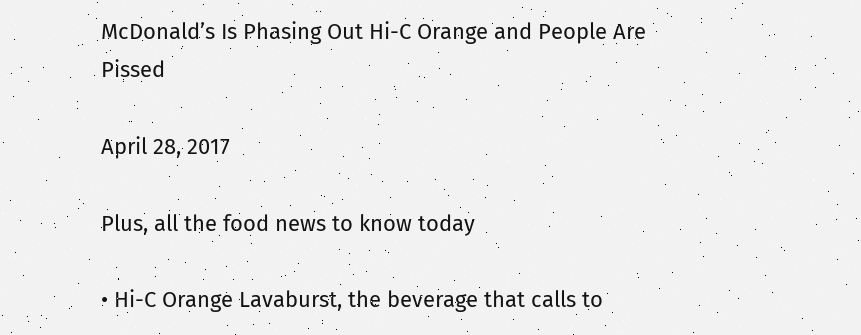McDonald’s Is Phasing Out Hi-C Orange and People Are Pissed

April 28, 2017

Plus, all the food news to know today

• Hi-C Orange Lavaburst, the beverage that calls to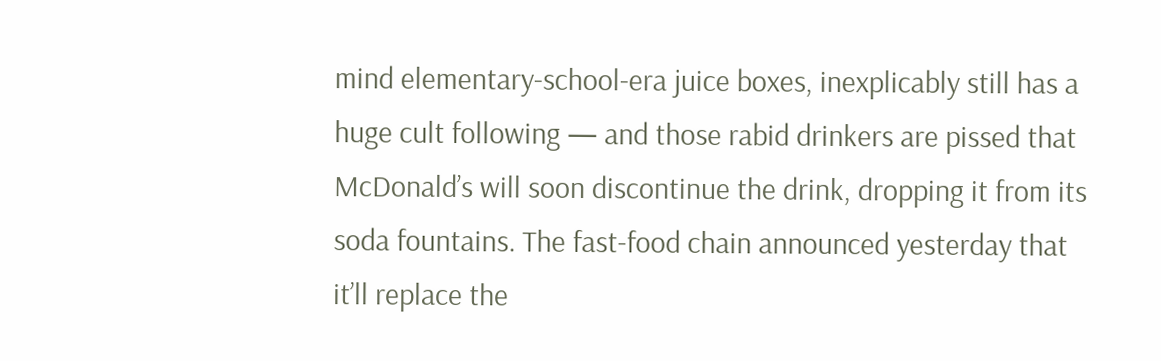mind elementary-school-era juice boxes, inexplicably still has a huge cult following — and those rabid drinkers are pissed that McDonald’s will soon discontinue the drink, dropping it from its soda fountains. The fast-food chain announced yesterday that it’ll replace the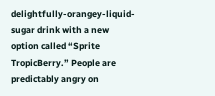delightfully-orangey-liquid-sugar drink with a new option called “Sprite TropicBerry.” People are predictably angry on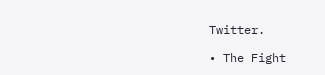Twitter.

• The Fight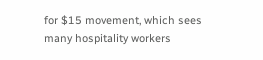for $15 movement, which sees many hospitality workers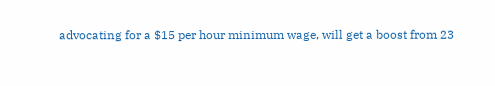advocating for a $15 per hour minimum wage, will get a boost from 23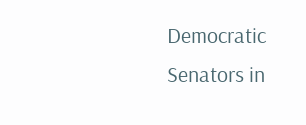Democratic Senators in